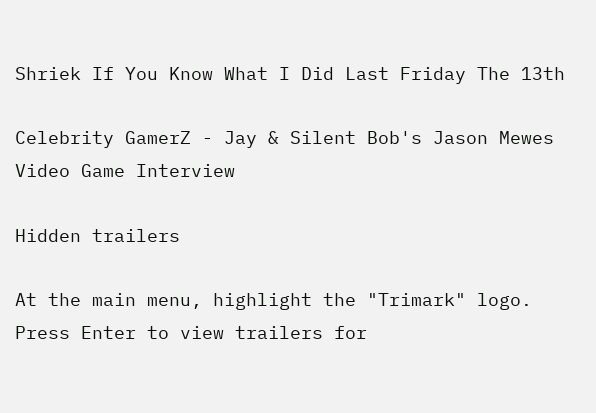Shriek If You Know What I Did Last Friday The 13th

Celebrity GamerZ - Jay & Silent Bob's Jason Mewes Video Game Interview

Hidden trailers

At the main menu, highlight the "Trimark" logo. Press Enter to view trailers for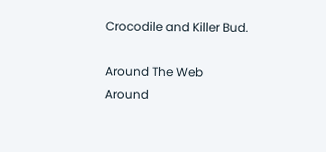Crocodile and Killer Bud.

Around The Web
Around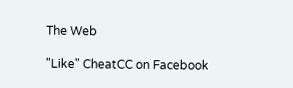The Web

"Like" CheatCC on Facebook